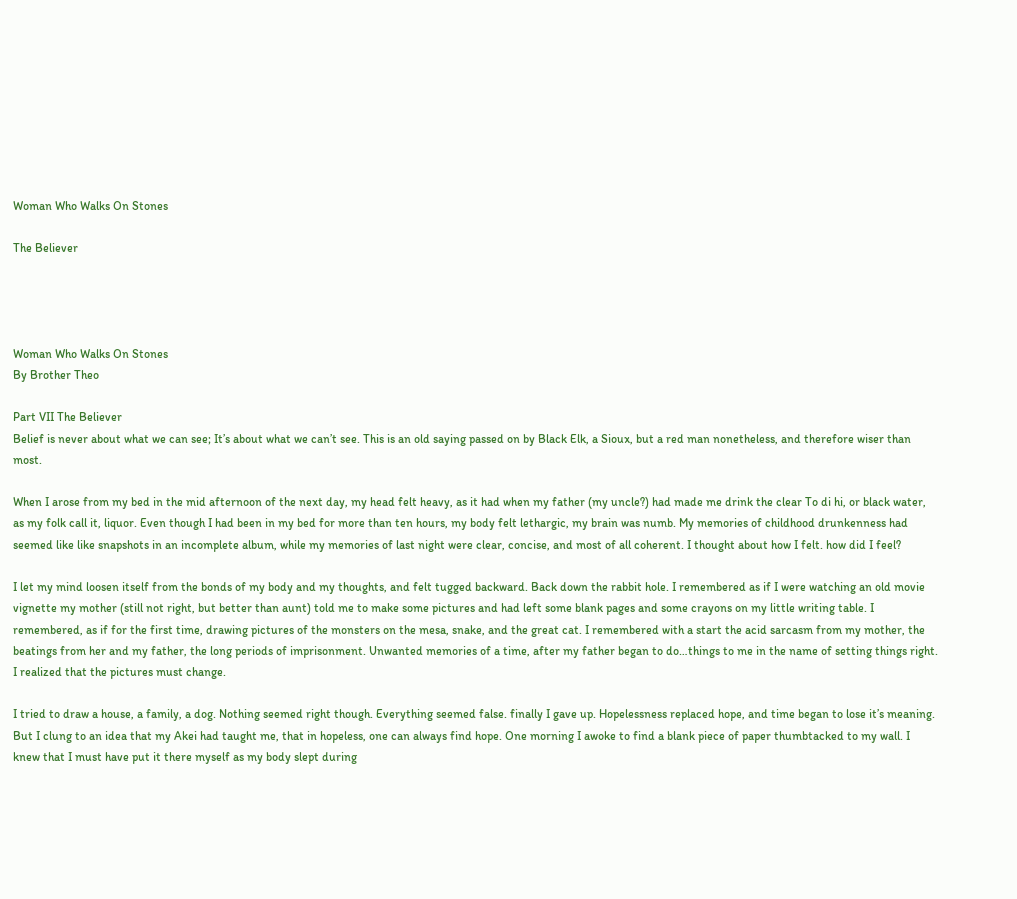Woman Who Walks On Stones

The Believer




Woman Who Walks On Stones
By Brother Theo

Part VII The Believer
Belief is never about what we can see; It’s about what we can’t see. This is an old saying passed on by Black Elk, a Sioux, but a red man nonetheless, and therefore wiser than most.

When I arose from my bed in the mid afternoon of the next day, my head felt heavy, as it had when my father (my uncle?) had made me drink the clear To di hi, or black water, as my folk call it, liquor. Even though I had been in my bed for more than ten hours, my body felt lethargic, my brain was numb. My memories of childhood drunkenness had seemed like like snapshots in an incomplete album, while my memories of last night were clear, concise, and most of all coherent. I thought about how I felt. how did I feel?

I let my mind loosen itself from the bonds of my body and my thoughts, and felt tugged backward. Back down the rabbit hole. I remembered as if I were watching an old movie vignette my mother (still not right, but better than aunt) told me to make some pictures and had left some blank pages and some crayons on my little writing table. I remembered, as if for the first time, drawing pictures of the monsters on the mesa, snake, and the great cat. I remembered with a start the acid sarcasm from my mother, the beatings from her and my father, the long periods of imprisonment. Unwanted memories of a time, after my father began to do…things to me in the name of setting things right. I realized that the pictures must change.

I tried to draw a house, a family, a dog. Nothing seemed right though. Everything seemed false. finally I gave up. Hopelessness replaced hope, and time began to lose it’s meaning. But I clung to an idea that my Akei had taught me, that in hopeless, one can always find hope. One morning I awoke to find a blank piece of paper thumbtacked to my wall. I knew that I must have put it there myself as my body slept during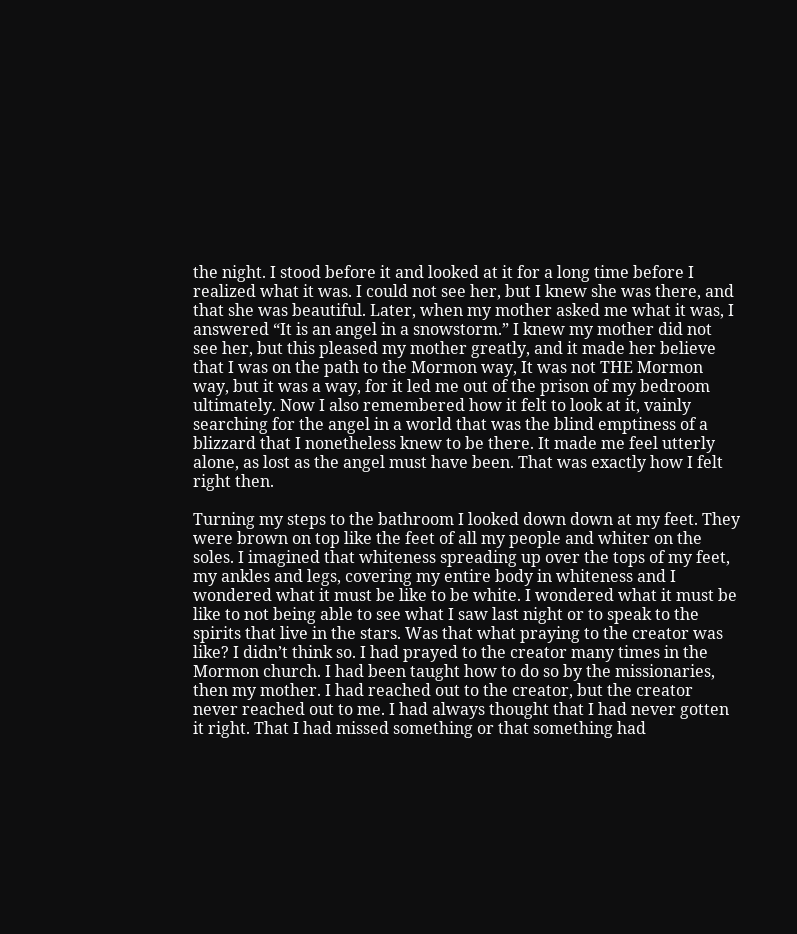the night. I stood before it and looked at it for a long time before I realized what it was. I could not see her, but I knew she was there, and that she was beautiful. Later, when my mother asked me what it was, I answered “It is an angel in a snowstorm.” I knew my mother did not see her, but this pleased my mother greatly, and it made her believe that I was on the path to the Mormon way, It was not THE Mormon way, but it was a way, for it led me out of the prison of my bedroom ultimately. Now I also remembered how it felt to look at it, vainly searching for the angel in a world that was the blind emptiness of a blizzard that I nonetheless knew to be there. It made me feel utterly alone, as lost as the angel must have been. That was exactly how I felt right then.

Turning my steps to the bathroom I looked down down at my feet. They were brown on top like the feet of all my people and whiter on the soles. I imagined that whiteness spreading up over the tops of my feet, my ankles and legs, covering my entire body in whiteness and I wondered what it must be like to be white. I wondered what it must be like to not being able to see what I saw last night or to speak to the spirits that live in the stars. Was that what praying to the creator was like? I didn’t think so. I had prayed to the creator many times in the Mormon church. I had been taught how to do so by the missionaries, then my mother. I had reached out to the creator, but the creator never reached out to me. I had always thought that I had never gotten it right. That I had missed something or that something had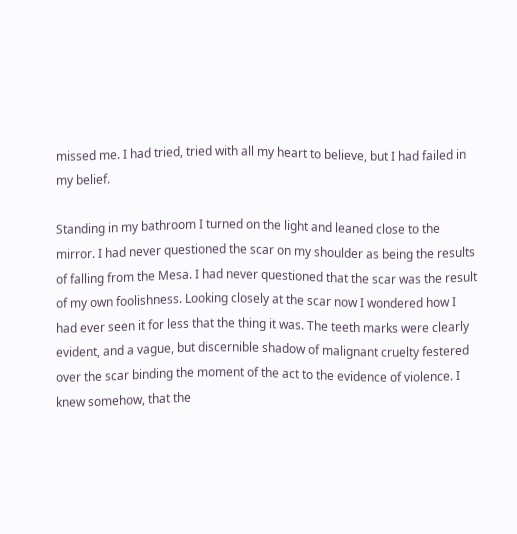missed me. I had tried, tried with all my heart to believe, but I had failed in my belief.

Standing in my bathroom I turned on the light and leaned close to the mirror. I had never questioned the scar on my shoulder as being the results of falling from the Mesa. I had never questioned that the scar was the result of my own foolishness. Looking closely at the scar now I wondered how I had ever seen it for less that the thing it was. The teeth marks were clearly evident, and a vague, but discernible shadow of malignant cruelty festered over the scar binding the moment of the act to the evidence of violence. I knew somehow, that the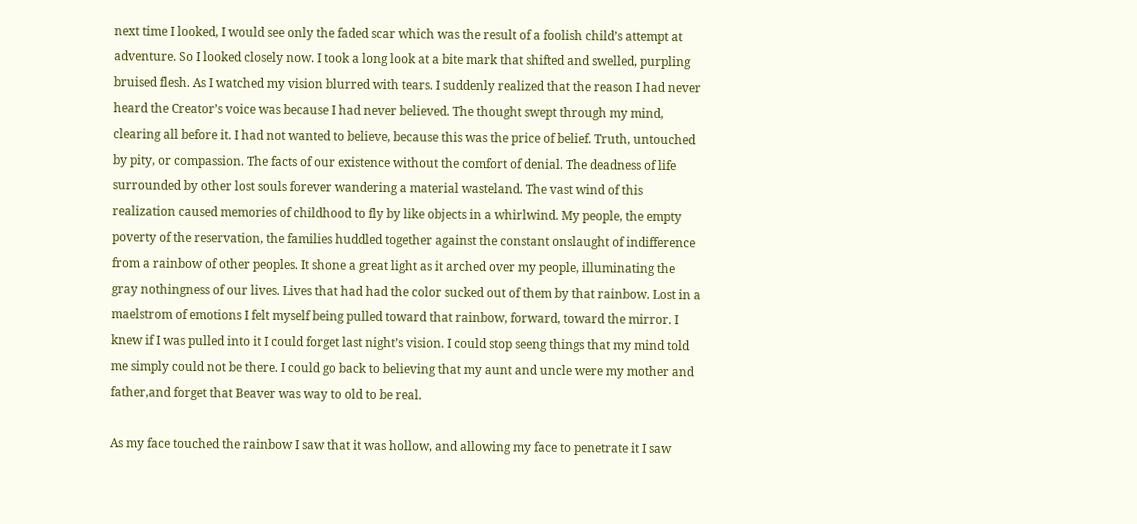next time I looked, I would see only the faded scar which was the result of a foolish child’s attempt at adventure. So I looked closely now. I took a long look at a bite mark that shifted and swelled, purpling bruised flesh. As I watched my vision blurred with tears. I suddenly realized that the reason I had never heard the Creator’s voice was because I had never believed. The thought swept through my mind, clearing all before it. I had not wanted to believe, because this was the price of belief. Truth, untouched by pity, or compassion. The facts of our existence without the comfort of denial. The deadness of life surrounded by other lost souls forever wandering a material wasteland. The vast wind of this realization caused memories of childhood to fly by like objects in a whirlwind. My people, the empty poverty of the reservation, the families huddled together against the constant onslaught of indifference from a rainbow of other peoples. It shone a great light as it arched over my people, illuminating the gray nothingness of our lives. Lives that had had the color sucked out of them by that rainbow. Lost in a maelstrom of emotions I felt myself being pulled toward that rainbow, forward, toward the mirror. I knew if I was pulled into it I could forget last night’s vision. I could stop seeng things that my mind told me simply could not be there. I could go back to believing that my aunt and uncle were my mother and father,and forget that Beaver was way to old to be real.

As my face touched the rainbow I saw that it was hollow, and allowing my face to penetrate it I saw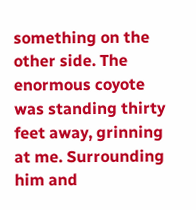something on the other side. The enormous coyote was standing thirty feet away, grinning at me. Surrounding him and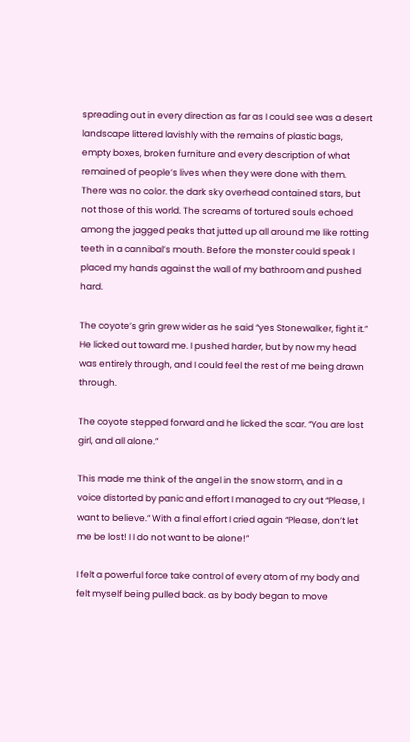spreading out in every direction as far as I could see was a desert landscape littered lavishly with the remains of plastic bags, empty boxes, broken furniture and every description of what remained of people’s lives when they were done with them. There was no color. the dark sky overhead contained stars, but not those of this world. The screams of tortured souls echoed among the jagged peaks that jutted up all around me like rotting teeth in a cannibal’s mouth. Before the monster could speak I placed my hands against the wall of my bathroom and pushed hard.

The coyote’s grin grew wider as he said “yes Stonewalker, fight it.” He licked out toward me. I pushed harder, but by now my head was entirely through, and I could feel the rest of me being drawn through.

The coyote stepped forward and he licked the scar. “You are lost girl, and all alone.”

This made me think of the angel in the snow storm, and in a voice distorted by panic and effort I managed to cry out “Please, I want to believe.” With a final effort I cried again “Please, don’t let me be lost! I I do not want to be alone!”

I felt a powerful force take control of every atom of my body and felt myself being pulled back. as by body began to move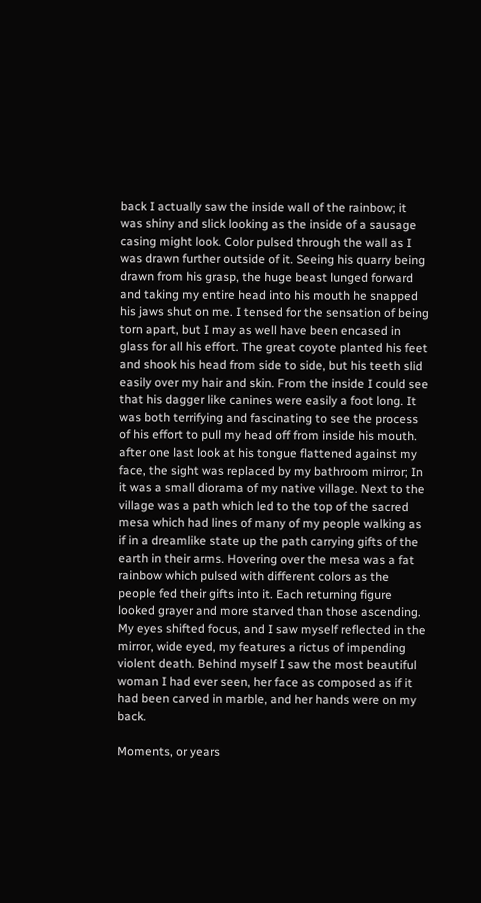back I actually saw the inside wall of the rainbow; it was shiny and slick looking as the inside of a sausage casing might look. Color pulsed through the wall as I was drawn further outside of it. Seeing his quarry being drawn from his grasp, the huge beast lunged forward and taking my entire head into his mouth he snapped his jaws shut on me. I tensed for the sensation of being torn apart, but I may as well have been encased in glass for all his effort. The great coyote planted his feet and shook his head from side to side, but his teeth slid easily over my hair and skin. From the inside I could see that his dagger like canines were easily a foot long. It was both terrifying and fascinating to see the process of his effort to pull my head off from inside his mouth. after one last look at his tongue flattened against my face, the sight was replaced by my bathroom mirror; In it was a small diorama of my native village. Next to the village was a path which led to the top of the sacred mesa which had lines of many of my people walking as if in a dreamlike state up the path carrying gifts of the earth in their arms. Hovering over the mesa was a fat rainbow which pulsed with different colors as the people fed their gifts into it. Each returning figure looked grayer and more starved than those ascending. My eyes shifted focus, and I saw myself reflected in the mirror, wide eyed, my features a rictus of impending violent death. Behind myself I saw the most beautiful woman I had ever seen, her face as composed as if it had been carved in marble, and her hands were on my back.

Moments, or years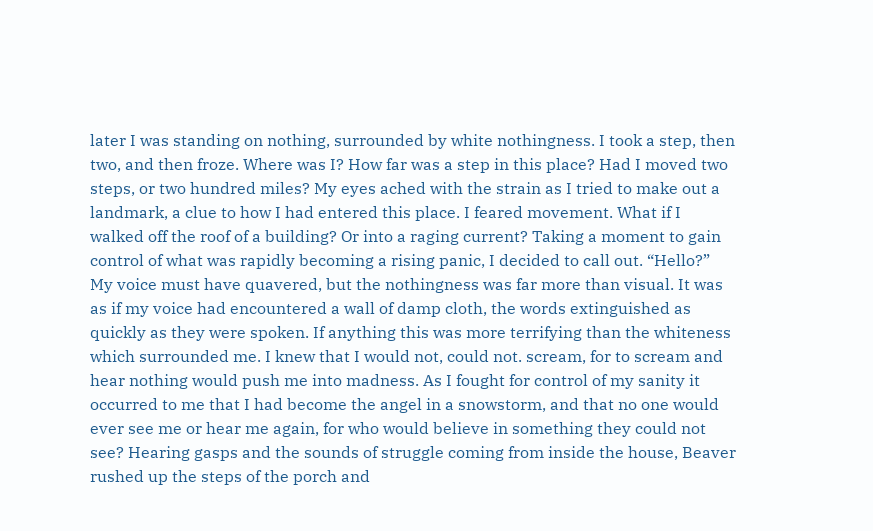later I was standing on nothing, surrounded by white nothingness. I took a step, then two, and then froze. Where was I? How far was a step in this place? Had I moved two steps, or two hundred miles? My eyes ached with the strain as I tried to make out a landmark, a clue to how I had entered this place. I feared movement. What if I walked off the roof of a building? Or into a raging current? Taking a moment to gain control of what was rapidly becoming a rising panic, I decided to call out. “Hello?” My voice must have quavered, but the nothingness was far more than visual. It was as if my voice had encountered a wall of damp cloth, the words extinguished as quickly as they were spoken. If anything this was more terrifying than the whiteness which surrounded me. I knew that I would not, could not. scream, for to scream and hear nothing would push me into madness. As I fought for control of my sanity it occurred to me that I had become the angel in a snowstorm, and that no one would ever see me or hear me again, for who would believe in something they could not see? Hearing gasps and the sounds of struggle coming from inside the house, Beaver rushed up the steps of the porch and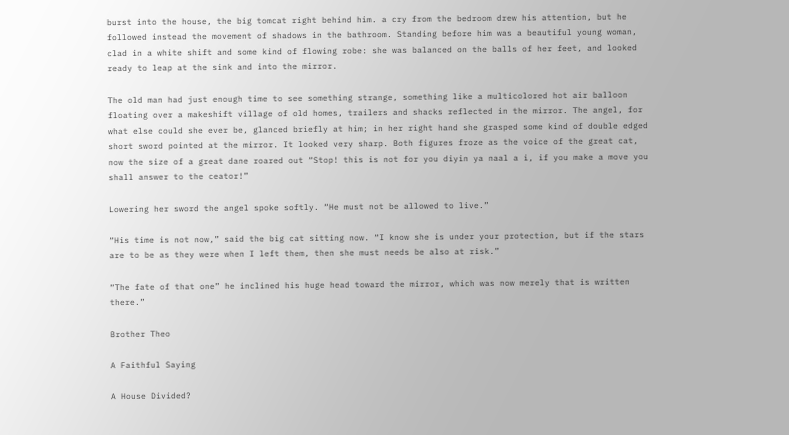burst into the house, the big tomcat right behind him. a cry from the bedroom drew his attention, but he followed instead the movement of shadows in the bathroom. Standing before him was a beautiful young woman, clad in a white shift and some kind of flowing robe: she was balanced on the balls of her feet, and looked ready to leap at the sink and into the mirror.

The old man had just enough time to see something strange, something like a multicolored hot air balloon floating over a makeshift village of old homes, trailers and shacks reflected in the mirror. The angel, for what else could she ever be, glanced briefly at him; in her right hand she grasped some kind of double edged short sword pointed at the mirror. It looked very sharp. Both figures froze as the voice of the great cat, now the size of a great dane roared out “Stop! this is not for you diyin ya naal a i, if you make a move you shall answer to the ceator!”

Lowering her sword the angel spoke softly. “He must not be allowed to live.”

“His time is not now,” said the big cat sitting now. “I know she is under your protection, but if the stars are to be as they were when I left them, then she must needs be also at risk.”

“The fate of that one” he inclined his huge head toward the mirror, which was now merely that is written there.”

Brother Theo

A Faithful Saying

A House Divided?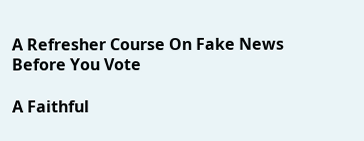A Refresher Course On Fake News Before You Vote

A Faithful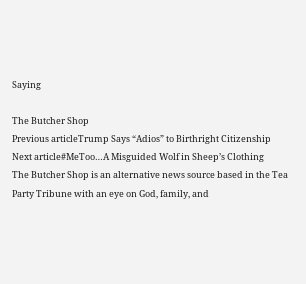Saying

The Butcher Shop
Previous articleTrump Says “Adios” to Birthright Citizenship
Next article#MeToo…A Misguided Wolf in Sheep’s Clothing
The Butcher Shop is an alternative news source based in the Tea Party Tribune with an eye on God, family, and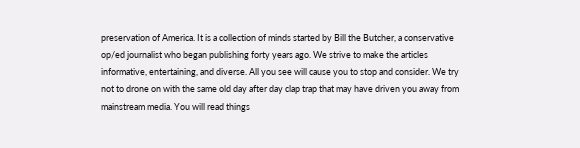preservation of America. It is a collection of minds started by Bill the Butcher, a conservative op/ed journalist who began publishing forty years ago. We strive to make the articles informative, entertaining, and diverse. All you see will cause you to stop and consider. We try not to drone on with the same old day after day clap trap that may have driven you away from mainstream media. You will read things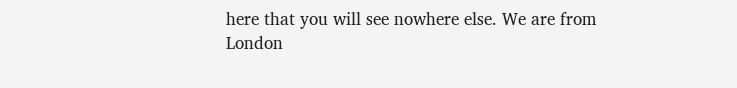here that you will see nowhere else. We are from London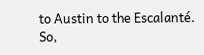to Austin to the Escalanté. So,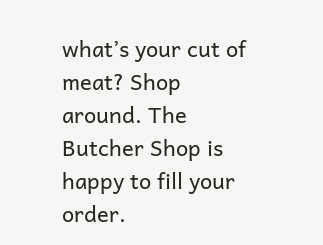what’s your cut of meat? Shop around. The Butcher Shop is happy to fill your order.